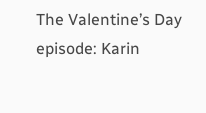The Valentine’s Day episode: Karin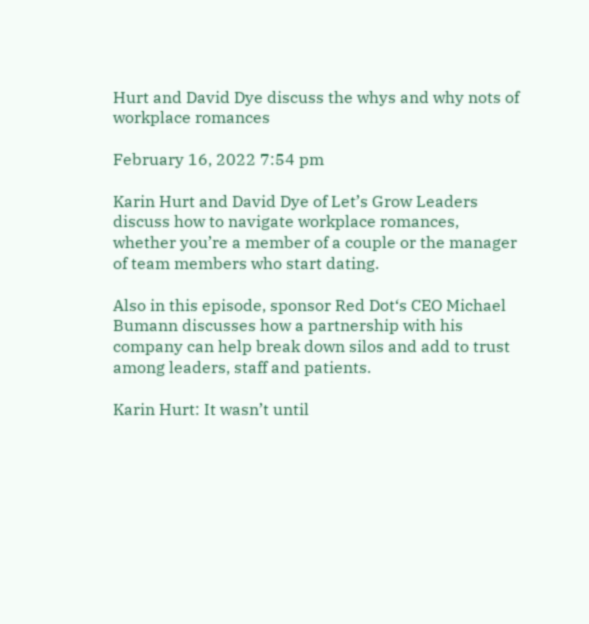Hurt and David Dye discuss the whys and why nots of workplace romances

February 16, 2022 7:54 pm

Karin Hurt and David Dye of Let’s Grow Leaders discuss how to navigate workplace romances, whether you’re a member of a couple or the manager of team members who start dating.

Also in this episode, sponsor Red Dot‘s CEO Michael Bumann discusses how a partnership with his company can help break down silos and add to trust among leaders, staff and patients.

Karin Hurt: It wasn’t until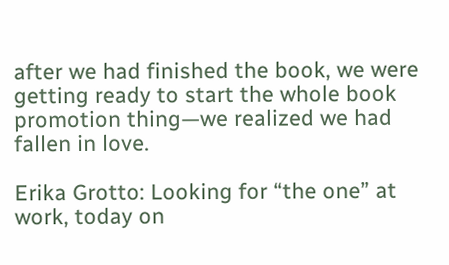after we had finished the book, we were getting ready to start the whole book promotion thing—we realized we had fallen in love.

Erika Grotto: Looking for “the one” at work, today on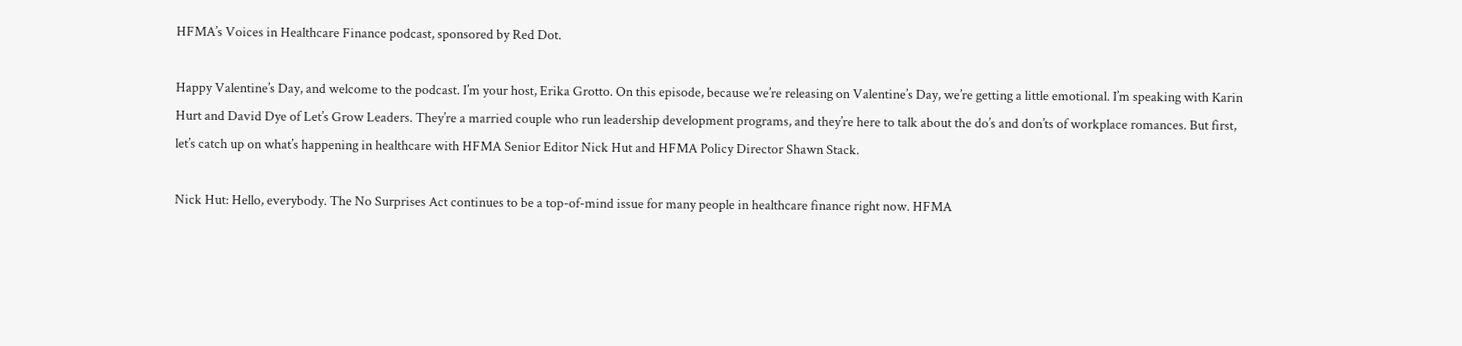HFMA’s Voices in Healthcare Finance podcast, sponsored by Red Dot.

Happy Valentine’s Day, and welcome to the podcast. I’m your host, Erika Grotto. On this episode, because we’re releasing on Valentine’s Day, we’re getting a little emotional. I’m speaking with Karin Hurt and David Dye of Let’s Grow Leaders. They’re a married couple who run leadership development programs, and they’re here to talk about the do’s and don’ts of workplace romances. But first, let’s catch up on what’s happening in healthcare with HFMA Senior Editor Nick Hut and HFMA Policy Director Shawn Stack.

Nick Hut: Hello, everybody. The No Surprises Act continues to be a top-of-mind issue for many people in healthcare finance right now. HFMA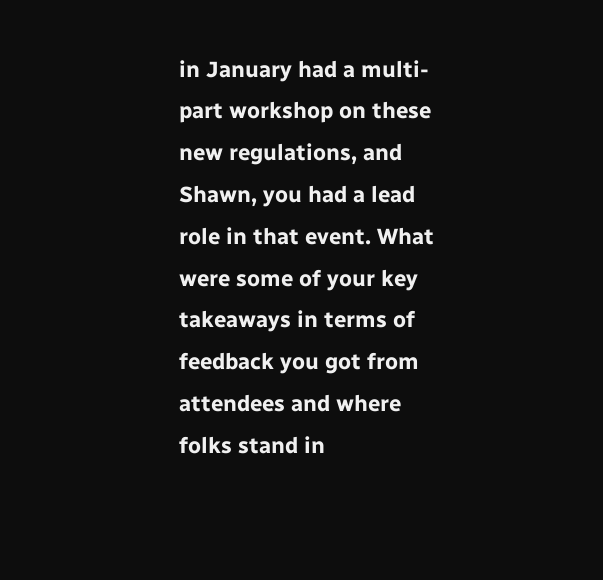in January had a multi-part workshop on these new regulations, and Shawn, you had a lead role in that event. What were some of your key takeaways in terms of feedback you got from attendees and where folks stand in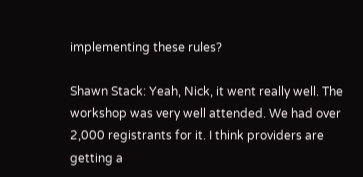implementing these rules?

Shawn Stack: Yeah, Nick, it went really well. The workshop was very well attended. We had over 2,000 registrants for it. I think providers are getting a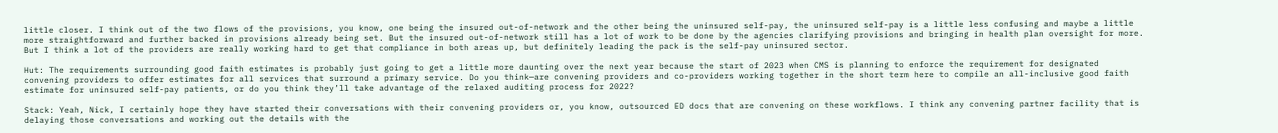little closer. I think out of the two flows of the provisions, you know, one being the insured out-of-network and the other being the uninsured self-pay, the uninsured self-pay is a little less confusing and maybe a little more straightforward and further backed in provisions already being set. But the insured out-of-network still has a lot of work to be done by the agencies clarifying provisions and bringing in health plan oversight for more. But I think a lot of the providers are really working hard to get that compliance in both areas up, but definitely leading the pack is the self-pay uninsured sector.

Hut: The requirements surrounding good faith estimates is probably just going to get a little more daunting over the next year because the start of 2023 when CMS is planning to enforce the requirement for designated convening providers to offer estimates for all services that surround a primary service. Do you think—are convening providers and co-providers working together in the short term here to compile an all-inclusive good faith estimate for uninsured self-pay patients, or do you think they’ll take advantage of the relaxed auditing process for 2022?

Stack: Yeah, Nick, I certainly hope they have started their conversations with their convening providers or, you know, outsourced ED docs that are convening on these workflows. I think any convening partner facility that is delaying those conversations and working out the details with the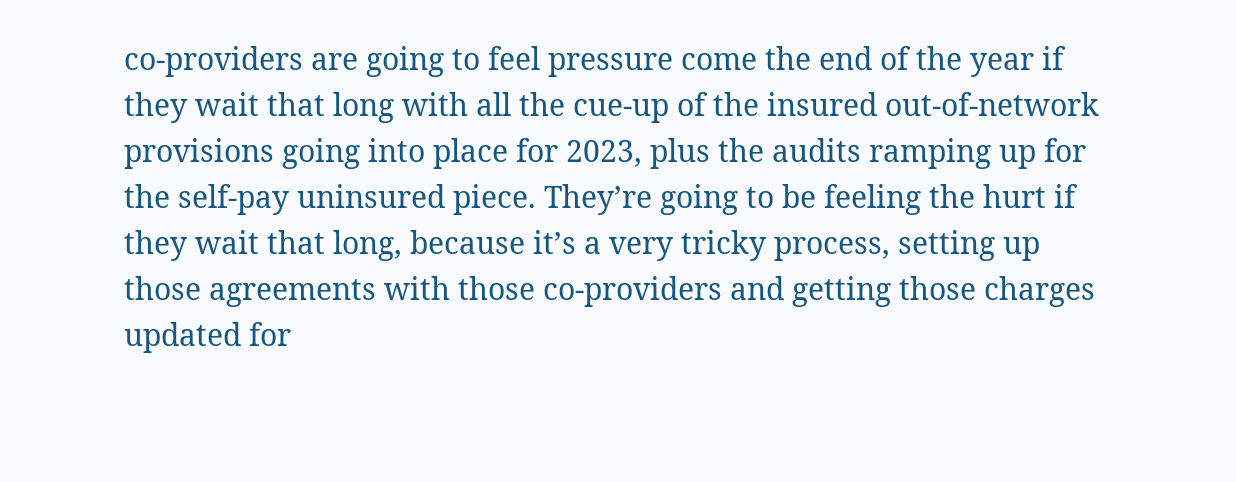co-providers are going to feel pressure come the end of the year if they wait that long with all the cue-up of the insured out-of-network provisions going into place for 2023, plus the audits ramping up for the self-pay uninsured piece. They’re going to be feeling the hurt if they wait that long, because it’s a very tricky process, setting up those agreements with those co-providers and getting those charges updated for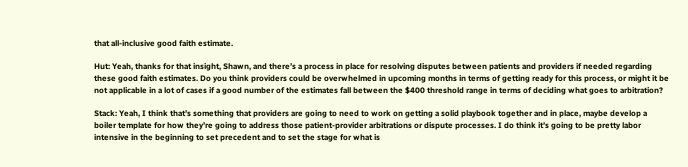that all-inclusive good faith estimate.

Hut: Yeah, thanks for that insight, Shawn, and there’s a process in place for resolving disputes between patients and providers if needed regarding these good faith estimates. Do you think providers could be overwhelmed in upcoming months in terms of getting ready for this process, or might it be not applicable in a lot of cases if a good number of the estimates fall between the $400 threshold range in terms of deciding what goes to arbitration?

Stack: Yeah, I think that’s something that providers are going to need to work on getting a solid playbook together and in place, maybe develop a boiler template for how they’re going to address those patient-provider arbitrations or dispute processes. I do think it’s going to be pretty labor intensive in the beginning to set precedent and to set the stage for what is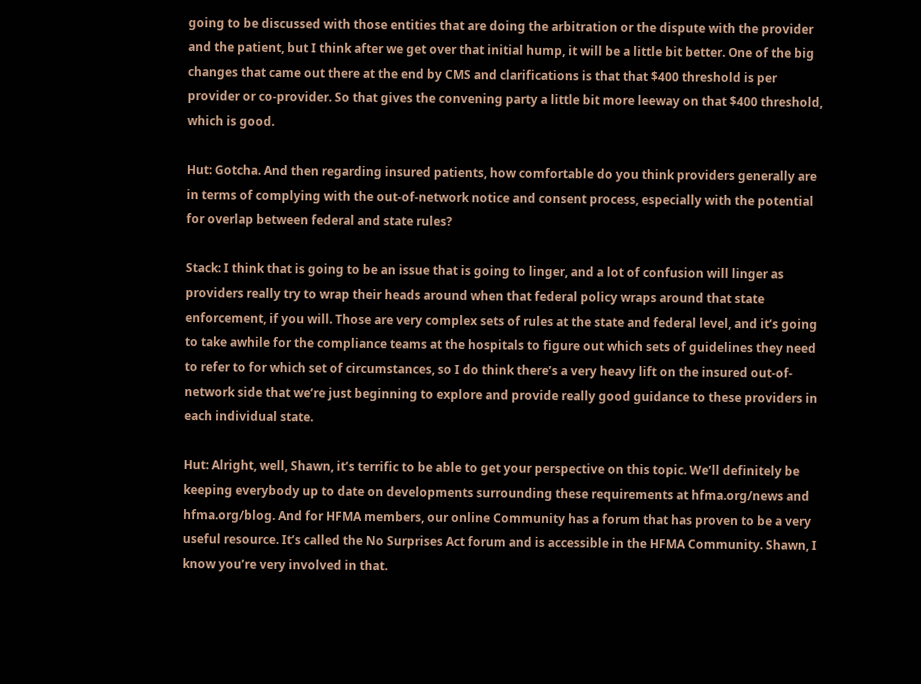going to be discussed with those entities that are doing the arbitration or the dispute with the provider and the patient, but I think after we get over that initial hump, it will be a little bit better. One of the big changes that came out there at the end by CMS and clarifications is that that $400 threshold is per provider or co-provider. So that gives the convening party a little bit more leeway on that $400 threshold, which is good.

Hut: Gotcha. And then regarding insured patients, how comfortable do you think providers generally are in terms of complying with the out-of-network notice and consent process, especially with the potential for overlap between federal and state rules?

Stack: I think that is going to be an issue that is going to linger, and a lot of confusion will linger as providers really try to wrap their heads around when that federal policy wraps around that state enforcement, if you will. Those are very complex sets of rules at the state and federal level, and it’s going to take awhile for the compliance teams at the hospitals to figure out which sets of guidelines they need to refer to for which set of circumstances, so I do think there’s a very heavy lift on the insured out-of-network side that we’re just beginning to explore and provide really good guidance to these providers in each individual state.

Hut: Alright, well, Shawn, it’s terrific to be able to get your perspective on this topic. We’ll definitely be keeping everybody up to date on developments surrounding these requirements at hfma.org/news and hfma.org/blog. And for HFMA members, our online Community has a forum that has proven to be a very useful resource. It’s called the No Surprises Act forum and is accessible in the HFMA Community. Shawn, I know you’re very involved in that.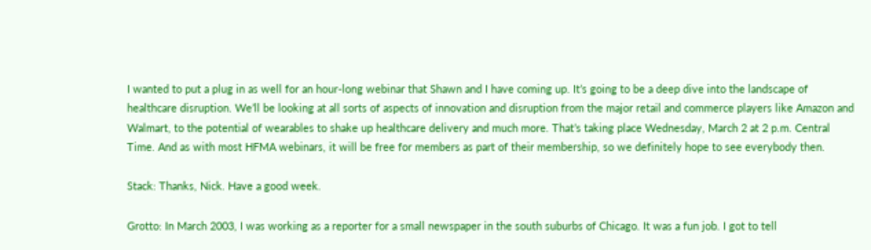I wanted to put a plug in as well for an hour-long webinar that Shawn and I have coming up. It’s going to be a deep dive into the landscape of healthcare disruption. We’ll be looking at all sorts of aspects of innovation and disruption from the major retail and commerce players like Amazon and Walmart, to the potential of wearables to shake up healthcare delivery and much more. That’s taking place Wednesday, March 2 at 2 p.m. Central Time. And as with most HFMA webinars, it will be free for members as part of their membership, so we definitely hope to see everybody then.

Stack: Thanks, Nick. Have a good week.

Grotto: In March 2003, I was working as a reporter for a small newspaper in the south suburbs of Chicago. It was a fun job. I got to tell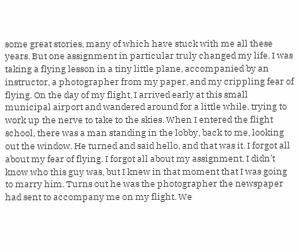some great stories, many of which have stuck with me all these years. But one assignment in particular truly changed my life. I was taking a flying lesson in a tiny little plane, accompanied by an instructor, a photographer from my paper, and my crippling fear of flying. On the day of my flight, I arrived early at this small municipal airport and wandered around for a little while, trying to work up the nerve to take to the skies. When I entered the flight school, there was a man standing in the lobby, back to me, looking out the window. He turned and said hello, and that was it. I forgot all about my fear of flying. I forgot all about my assignment. I didn’t know who this guy was, but I knew in that moment that I was going to marry him. Turns out he was the photographer the newspaper had sent to accompany me on my flight. We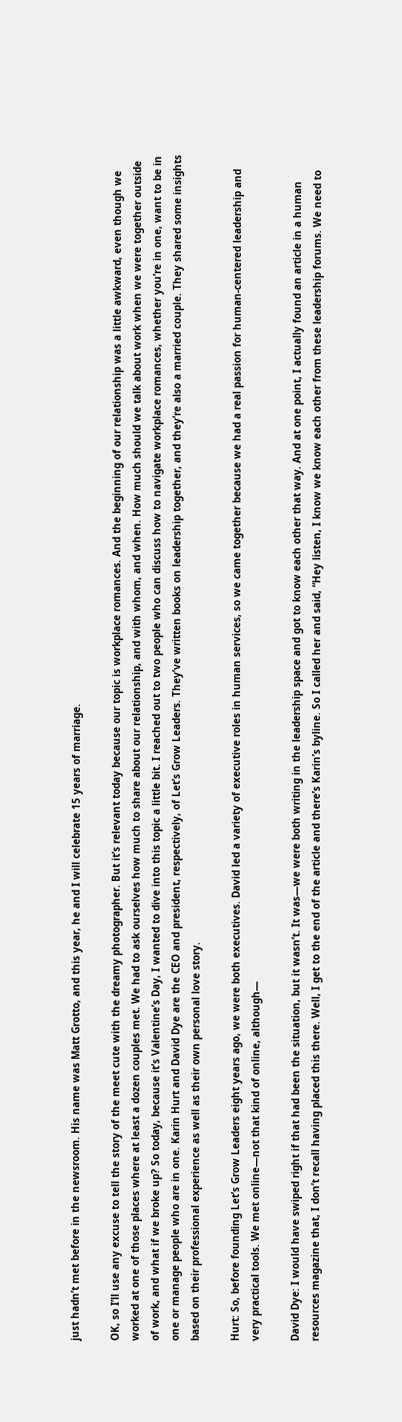just hadn’t met before in the newsroom. His name was Matt Grotto, and this year, he and I will celebrate 15 years of marriage.

OK, so I’ll use any excuse to tell the story of the meet cute with the dreamy photographer. But it’s relevant today because our topic is workplace romances. And the beginning of our relationship was a little awkward, even though we worked at one of those places where at least a dozen couples met. We had to ask ourselves how much to share about our relationship, and with whom, and when. How much should we talk about work when we were together outside of work, and what if we broke up? So today, because it’s Valentine’s Day, I wanted to dive into this topic a little bit. I reached out to two people who can discuss how to navigate workplace romances, whether you’re in one, want to be in one or manage people who are in one. Karin Hurt and David Dye are the CEO and president, respectively, of Let’s Grow Leaders. They’ve written books on leadership together, and they’re also a married couple. They shared some insights based on their professional experience as well as their own personal love story.

Hurt: So, before founding Let’s Grow Leaders eight years ago, we were both executives. David led a variety of executive roles in human services, so we came together because we had a real passion for human-centered leadership and very practical tools. We met online—not that kind of online, although—

David Dye: I would have swiped right if that had been the situation, but it wasn’t. It was—we were both writing in the leadership space and got to know each other that way. And at one point, I actually found an article in a human resources magazine that, I don’t recall having placed this there. Well, I get to the end of the article and there’s Karin’s byline. So I called her and said, “Hey listen, I know we know each other from these leadership forums. We need to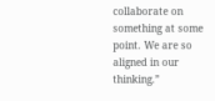collaborate on something at some point. We are so aligned in our thinking.”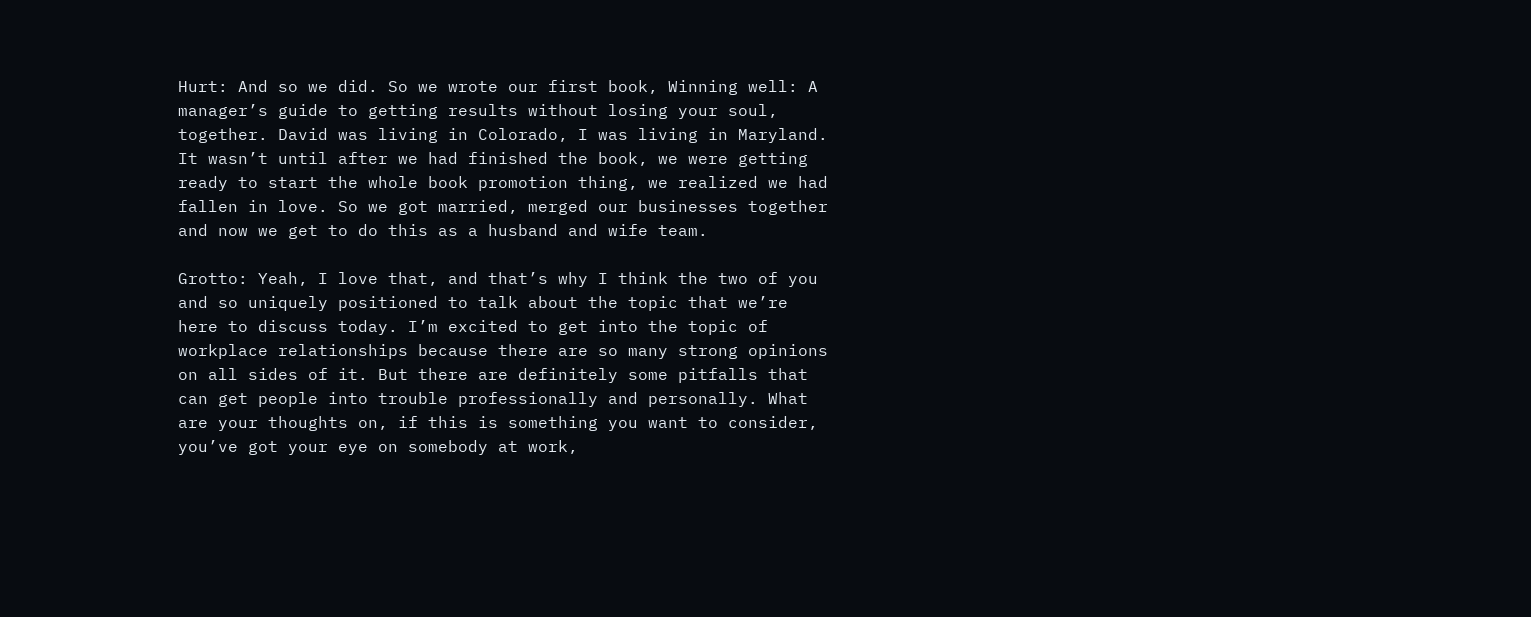Hurt: And so we did. So we wrote our first book, Winning well: A manager’s guide to getting results without losing your soul, together. David was living in Colorado, I was living in Maryland. It wasn’t until after we had finished the book, we were getting ready to start the whole book promotion thing, we realized we had fallen in love. So we got married, merged our businesses together and now we get to do this as a husband and wife team.

Grotto: Yeah, I love that, and that’s why I think the two of you and so uniquely positioned to talk about the topic that we’re here to discuss today. I’m excited to get into the topic of workplace relationships because there are so many strong opinions on all sides of it. But there are definitely some pitfalls that can get people into trouble professionally and personally. What are your thoughts on, if this is something you want to consider, you’ve got your eye on somebody at work,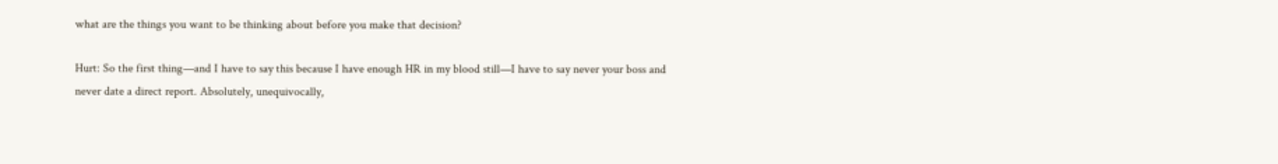what are the things you want to be thinking about before you make that decision?

Hurt: So the first thing—and I have to say this because I have enough HR in my blood still—I have to say never your boss and never date a direct report. Absolutely, unequivocally,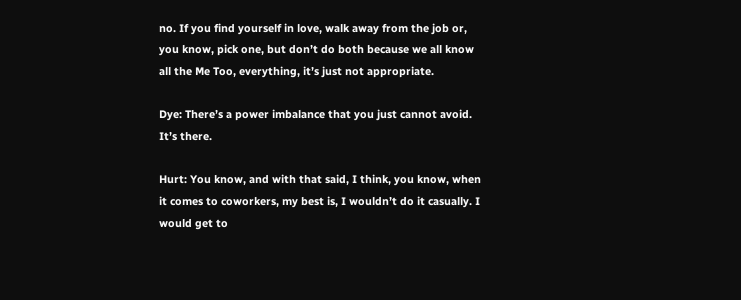no. If you find yourself in love, walk away from the job or, you know, pick one, but don’t do both because we all know all the Me Too, everything, it’s just not appropriate.

Dye: There’s a power imbalance that you just cannot avoid. It’s there.

Hurt: You know, and with that said, I think, you know, when it comes to coworkers, my best is, I wouldn’t do it casually. I would get to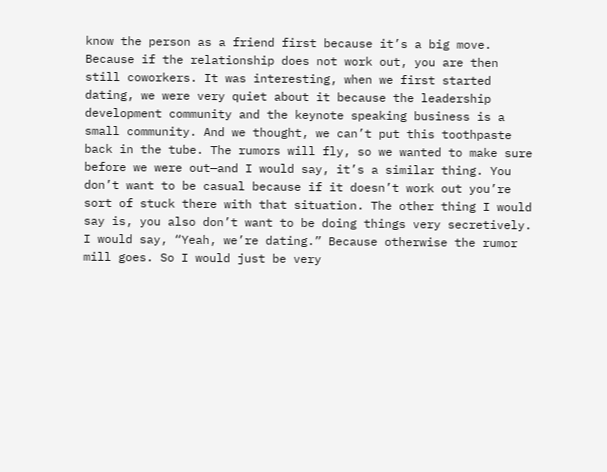know the person as a friend first because it’s a big move. Because if the relationship does not work out, you are then still coworkers. It was interesting, when we first started dating, we were very quiet about it because the leadership development community and the keynote speaking business is a small community. And we thought, we can’t put this toothpaste back in the tube. The rumors will fly, so we wanted to make sure before we were out—and I would say, it’s a similar thing. You don’t want to be casual because if it doesn’t work out you’re sort of stuck there with that situation. The other thing I would say is, you also don’t want to be doing things very secretively. I would say, “Yeah, we’re dating.” Because otherwise the rumor mill goes. So I would just be very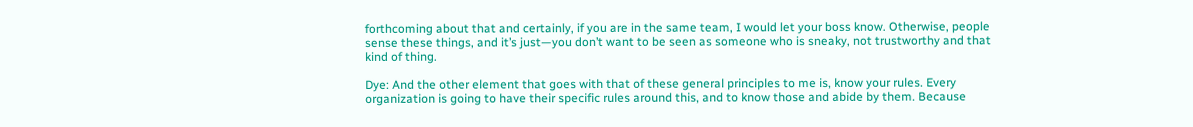forthcoming about that and certainly, if you are in the same team, I would let your boss know. Otherwise, people sense these things, and it’s just—you don’t want to be seen as someone who is sneaky, not trustworthy and that kind of thing.

Dye: And the other element that goes with that of these general principles to me is, know your rules. Every organization is going to have their specific rules around this, and to know those and abide by them. Because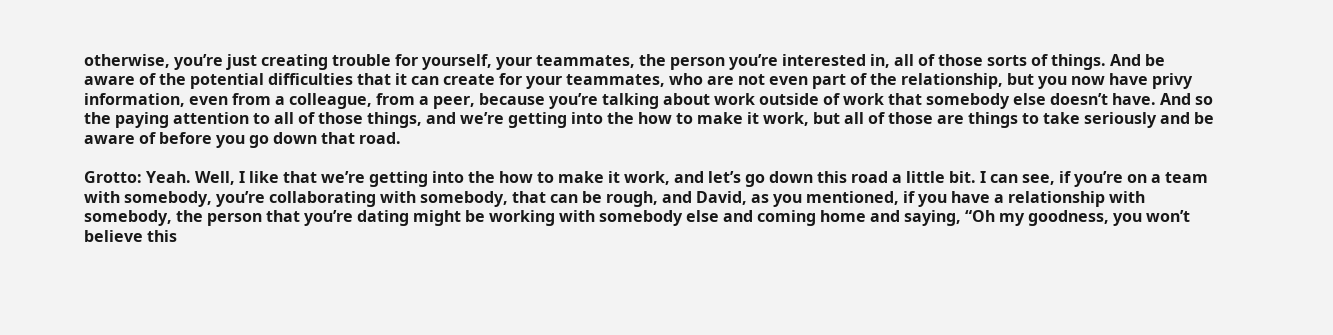otherwise, you’re just creating trouble for yourself, your teammates, the person you’re interested in, all of those sorts of things. And be aware of the potential difficulties that it can create for your teammates, who are not even part of the relationship, but you now have privy information, even from a colleague, from a peer, because you’re talking about work outside of work that somebody else doesn’t have. And so the paying attention to all of those things, and we’re getting into the how to make it work, but all of those are things to take seriously and be aware of before you go down that road.

Grotto: Yeah. Well, I like that we’re getting into the how to make it work, and let’s go down this road a little bit. I can see, if you’re on a team with somebody, you’re collaborating with somebody, that can be rough, and David, as you mentioned, if you have a relationship with somebody, the person that you’re dating might be working with somebody else and coming home and saying, “Oh my goodness, you won’t believe this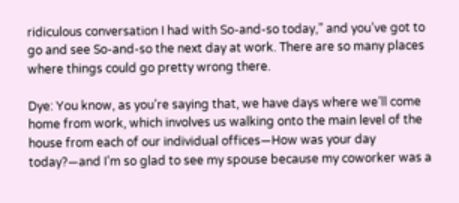ridiculous conversation I had with So-and-so today,” and you’ve got to go and see So-and-so the next day at work. There are so many places where things could go pretty wrong there.

Dye: You know, as you’re saying that, we have days where we’ll come home from work, which involves us walking onto the main level of the house from each of our individual offices—How was your day today?—and I’m so glad to see my spouse because my coworker was a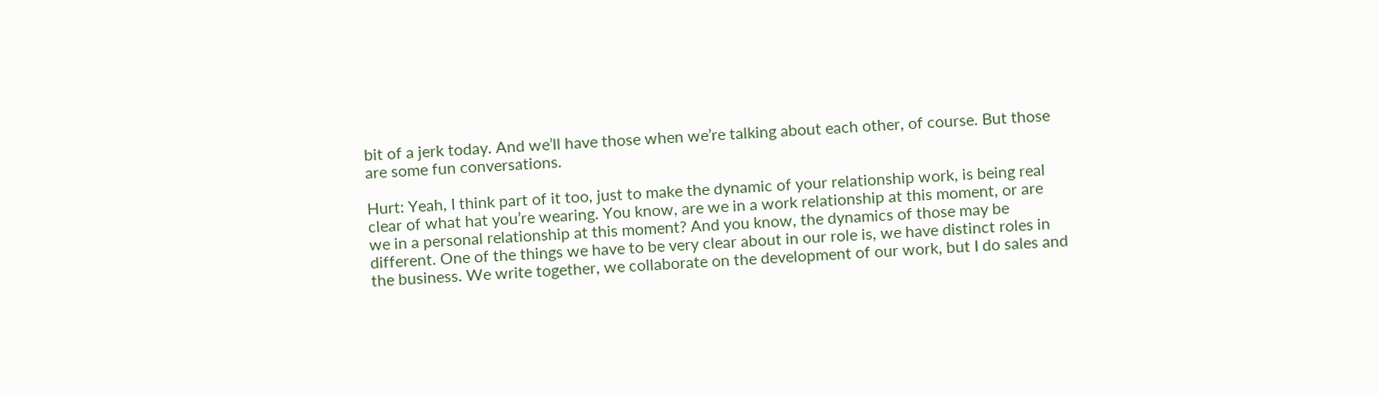bit of a jerk today. And we’ll have those when we’re talking about each other, of course. But those are some fun conversations.

Hurt: Yeah, I think part of it too, just to make the dynamic of your relationship work, is being real clear of what hat you’re wearing. You know, are we in a work relationship at this moment, or are we in a personal relationship at this moment? And you know, the dynamics of those may be different. One of the things we have to be very clear about in our role is, we have distinct roles in the business. We write together, we collaborate on the development of our work, but I do sales and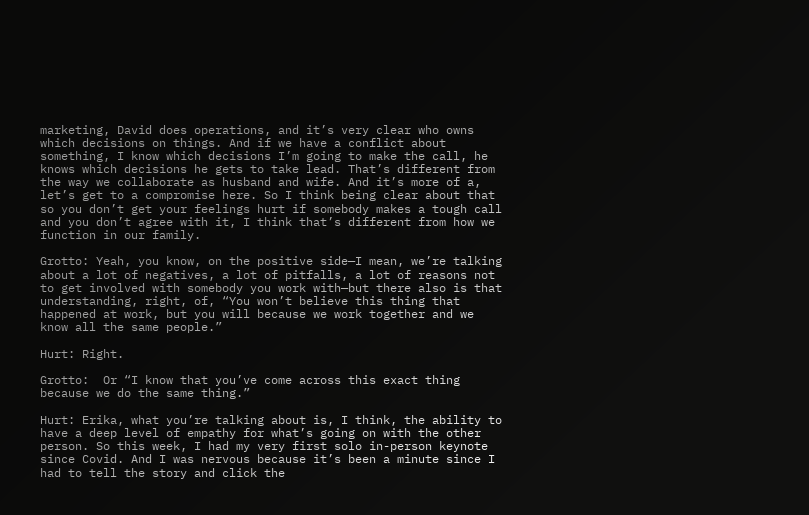marketing, David does operations, and it’s very clear who owns which decisions on things. And if we have a conflict about something, I know which decisions I’m going to make the call, he knows which decisions he gets to take lead. That’s different from the way we collaborate as husband and wife. And it’s more of a, let’s get to a compromise here. So I think being clear about that so you don’t get your feelings hurt if somebody makes a tough call and you don’t agree with it, I think that’s different from how we function in our family.

Grotto: Yeah, you know, on the positive side—I mean, we’re talking about a lot of negatives, a lot of pitfalls, a lot of reasons not to get involved with somebody you work with—but there also is that understanding, right, of, “You won’t believe this thing that happened at work, but you will because we work together and we know all the same people.”

Hurt: Right.

Grotto:  Or “I know that you’ve come across this exact thing because we do the same thing.”

Hurt: Erika, what you’re talking about is, I think, the ability to have a deep level of empathy for what’s going on with the other person. So this week, I had my very first solo in-person keynote since Covid. And I was nervous because it’s been a minute since I had to tell the story and click the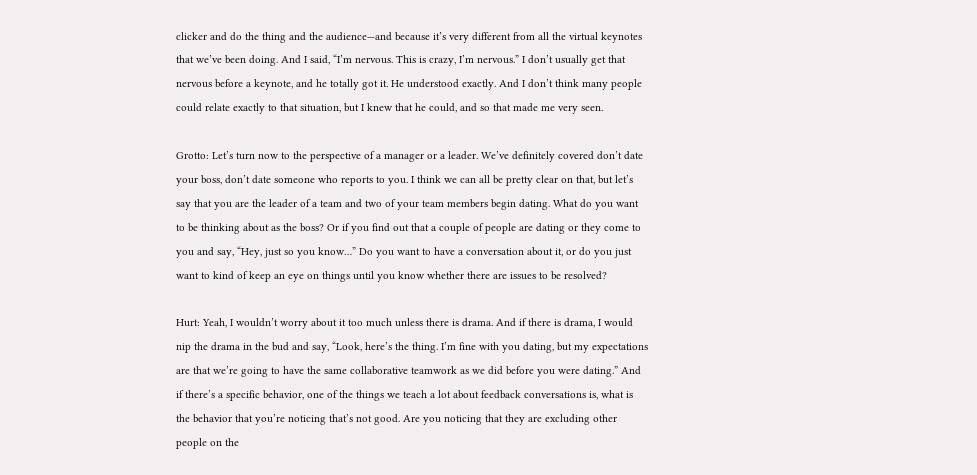clicker and do the thing and the audience—and because it’s very different from all the virtual keynotes that we’ve been doing. And I said, “I’m nervous. This is crazy, I’m nervous.” I don’t usually get that nervous before a keynote, and he totally got it. He understood exactly. And I don’t think many people could relate exactly to that situation, but I knew that he could, and so that made me very seen.

Grotto: Let’s turn now to the perspective of a manager or a leader. We’ve definitely covered don’t date your boss, don’t date someone who reports to you. I think we can all be pretty clear on that, but let’s say that you are the leader of a team and two of your team members begin dating. What do you want to be thinking about as the boss? Or if you find out that a couple of people are dating or they come to you and say, “Hey, just so you know…” Do you want to have a conversation about it, or do you just want to kind of keep an eye on things until you know whether there are issues to be resolved?

Hurt: Yeah, I wouldn’t worry about it too much unless there is drama. And if there is drama, I would nip the drama in the bud and say, “Look, here’s the thing. I’m fine with you dating, but my expectations are that we’re going to have the same collaborative teamwork as we did before you were dating.” And if there’s a specific behavior, one of the things we teach a lot about feedback conversations is, what is the behavior that you’re noticing that’s not good. Are you noticing that they are excluding other people on the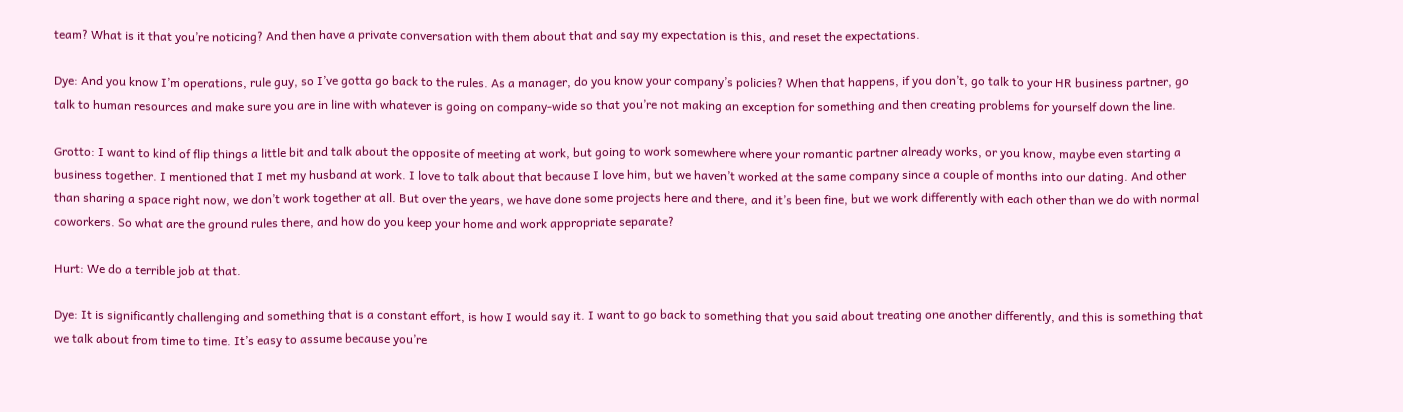team? What is it that you’re noticing? And then have a private conversation with them about that and say my expectation is this, and reset the expectations.

Dye: And you know I’m operations, rule guy, so I’ve gotta go back to the rules. As a manager, do you know your company’s policies? When that happens, if you don’t, go talk to your HR business partner, go talk to human resources and make sure you are in line with whatever is going on company-wide so that you’re not making an exception for something and then creating problems for yourself down the line.

Grotto: I want to kind of flip things a little bit and talk about the opposite of meeting at work, but going to work somewhere where your romantic partner already works, or you know, maybe even starting a business together. I mentioned that I met my husband at work. I love to talk about that because I love him, but we haven’t worked at the same company since a couple of months into our dating. And other than sharing a space right now, we don’t work together at all. But over the years, we have done some projects here and there, and it’s been fine, but we work differently with each other than we do with normal coworkers. So what are the ground rules there, and how do you keep your home and work appropriate separate?

Hurt: We do a terrible job at that.

Dye: It is significantly challenging and something that is a constant effort, is how I would say it. I want to go back to something that you said about treating one another differently, and this is something that we talk about from time to time. It’s easy to assume because you’re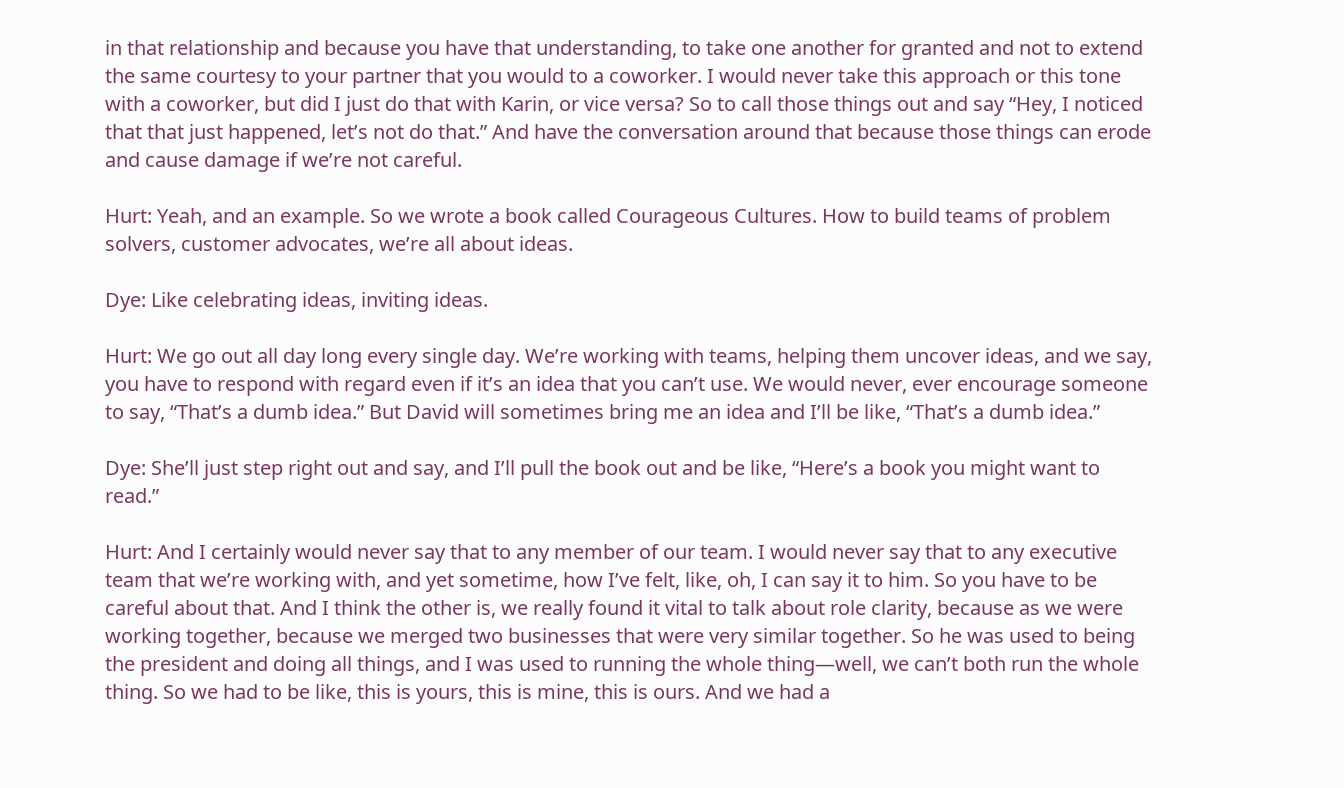in that relationship and because you have that understanding, to take one another for granted and not to extend the same courtesy to your partner that you would to a coworker. I would never take this approach or this tone with a coworker, but did I just do that with Karin, or vice versa? So to call those things out and say “Hey, I noticed that that just happened, let’s not do that.” And have the conversation around that because those things can erode and cause damage if we’re not careful.

Hurt: Yeah, and an example. So we wrote a book called Courageous Cultures. How to build teams of problem solvers, customer advocates, we’re all about ideas.

Dye: Like celebrating ideas, inviting ideas.

Hurt: We go out all day long every single day. We’re working with teams, helping them uncover ideas, and we say, you have to respond with regard even if it’s an idea that you can’t use. We would never, ever encourage someone to say, “That’s a dumb idea.” But David will sometimes bring me an idea and I’ll be like, “That’s a dumb idea.”

Dye: She’ll just step right out and say, and I’ll pull the book out and be like, “Here’s a book you might want to read.”

Hurt: And I certainly would never say that to any member of our team. I would never say that to any executive team that we’re working with, and yet sometime, how I’ve felt, like, oh, I can say it to him. So you have to be careful about that. And I think the other is, we really found it vital to talk about role clarity, because as we were working together, because we merged two businesses that were very similar together. So he was used to being the president and doing all things, and I was used to running the whole thing—well, we can’t both run the whole thing. So we had to be like, this is yours, this is mine, this is ours. And we had a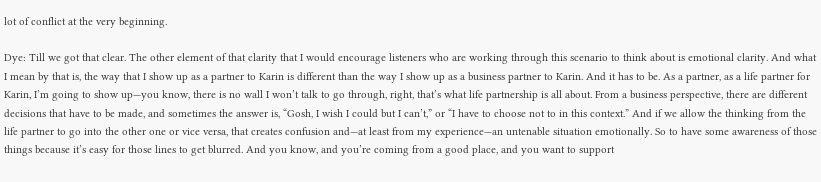lot of conflict at the very beginning.

Dye: Till we got that clear. The other element of that clarity that I would encourage listeners who are working through this scenario to think about is emotional clarity. And what I mean by that is, the way that I show up as a partner to Karin is different than the way I show up as a business partner to Karin. And it has to be. As a partner, as a life partner for Karin, I’m going to show up—you know, there is no wall I won’t talk to go through, right, that’s what life partnership is all about. From a business perspective, there are different decisions that have to be made, and sometimes the answer is, “Gosh, I wish I could but I can’t,” or “I have to choose not to in this context.” And if we allow the thinking from the life partner to go into the other one or vice versa, that creates confusion and—at least from my experience—an untenable situation emotionally. So to have some awareness of those things because it’s easy for those lines to get blurred. And you know, and you’re coming from a good place, and you want to support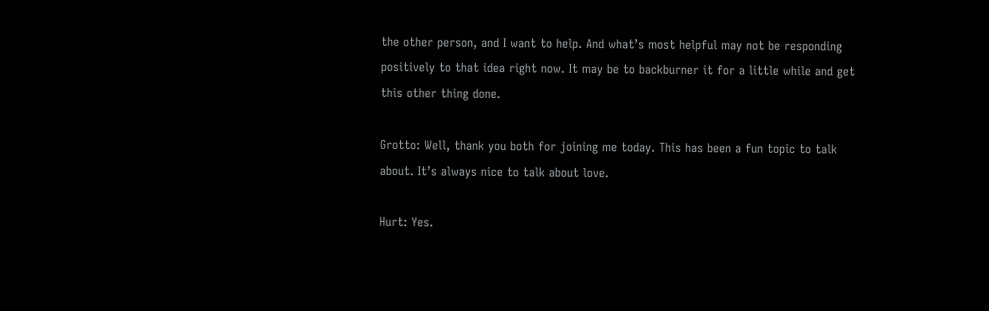the other person, and I want to help. And what’s most helpful may not be responding positively to that idea right now. It may be to backburner it for a little while and get this other thing done.

Grotto: Well, thank you both for joining me today. This has been a fun topic to talk about. It’s always nice to talk about love.

Hurt: Yes.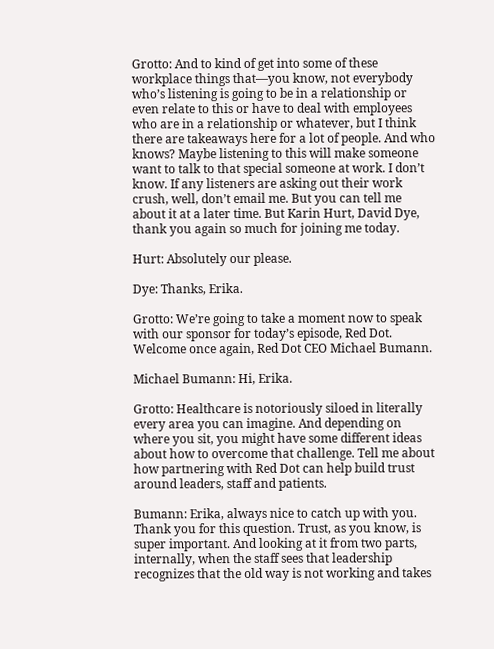Grotto: And to kind of get into some of these workplace things that—you know, not everybody who’s listening is going to be in a relationship or even relate to this or have to deal with employees who are in a relationship or whatever, but I think there are takeaways here for a lot of people. And who knows? Maybe listening to this will make someone want to talk to that special someone at work. I don’t know. If any listeners are asking out their work crush, well, don’t email me. But you can tell me about it at a later time. But Karin Hurt, David Dye, thank you again so much for joining me today.

Hurt: Absolutely our please.

Dye: Thanks, Erika.

Grotto: We’re going to take a moment now to speak with our sponsor for today’s episode, Red Dot. Welcome once again, Red Dot CEO Michael Bumann.

Michael Bumann: Hi, Erika.

Grotto: Healthcare is notoriously siloed in literally every area you can imagine. And depending on where you sit, you might have some different ideas about how to overcome that challenge. Tell me about how partnering with Red Dot can help build trust around leaders, staff and patients.

Bumann: Erika, always nice to catch up with you. Thank you for this question. Trust, as you know, is super important. And looking at it from two parts, internally, when the staff sees that leadership recognizes that the old way is not working and takes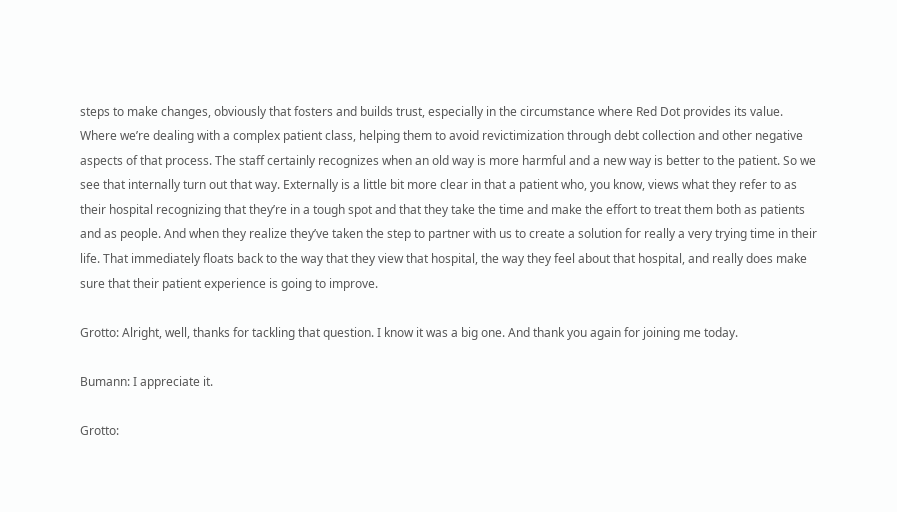steps to make changes, obviously that fosters and builds trust, especially in the circumstance where Red Dot provides its value. Where we’re dealing with a complex patient class, helping them to avoid revictimization through debt collection and other negative aspects of that process. The staff certainly recognizes when an old way is more harmful and a new way is better to the patient. So we see that internally turn out that way. Externally is a little bit more clear in that a patient who, you know, views what they refer to as their hospital recognizing that they’re in a tough spot and that they take the time and make the effort to treat them both as patients and as people. And when they realize they’ve taken the step to partner with us to create a solution for really a very trying time in their life. That immediately floats back to the way that they view that hospital, the way they feel about that hospital, and really does make sure that their patient experience is going to improve.

Grotto: Alright, well, thanks for tackling that question. I know it was a big one. And thank you again for joining me today.

Bumann: I appreciate it.

Grotto: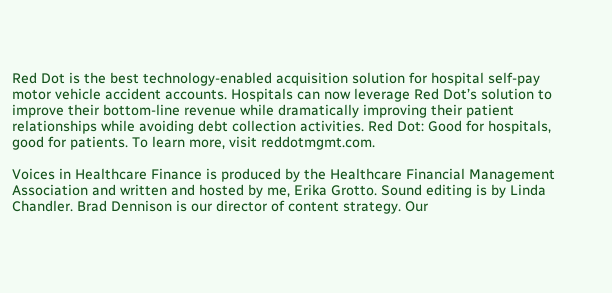Red Dot is the best technology-enabled acquisition solution for hospital self-pay motor vehicle accident accounts. Hospitals can now leverage Red Dot’s solution to improve their bottom-line revenue while dramatically improving their patient relationships while avoiding debt collection activities. Red Dot: Good for hospitals, good for patients. To learn more, visit reddotmgmt.com.

Voices in Healthcare Finance is produced by the Healthcare Financial Management Association and written and hosted by me, Erika Grotto. Sound editing is by Linda Chandler. Brad Dennison is our director of content strategy. Our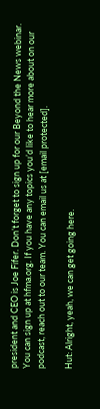president and CEO is Joe Fifer. Don’t forget to sign up for our Beyond the News webinar. You can sign up at hfma.org. If you have any topics you’d like to hear more about on our podcast, reach out to our team. You can email us at [email protected].

Hut: Alright, yeah, we can get going here.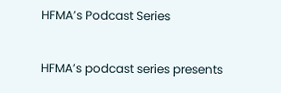HFMA’s Podcast Series

HFMA’s podcast series presents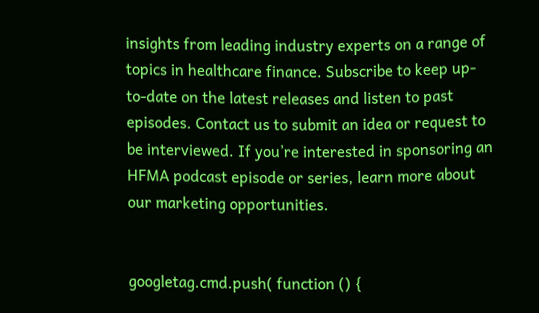insights from leading industry experts on a range of topics in healthcare finance. Subscribe to keep up-to-date on the latest releases and listen to past episodes. Contact us to submit an idea or request to be interviewed. If you’re interested in sponsoring an HFMA podcast episode or series, learn more about our marketing opportunities.


googletag.cmd.push( function () {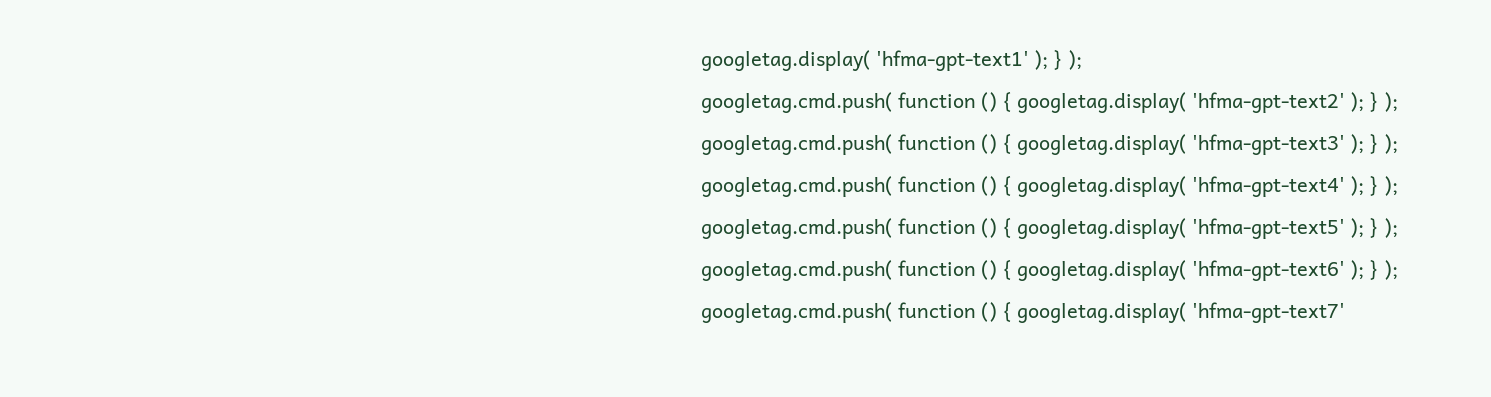googletag.display( 'hfma-gpt-text1' ); } );
googletag.cmd.push( function () { googletag.display( 'hfma-gpt-text2' ); } );
googletag.cmd.push( function () { googletag.display( 'hfma-gpt-text3' ); } );
googletag.cmd.push( function () { googletag.display( 'hfma-gpt-text4' ); } );
googletag.cmd.push( function () { googletag.display( 'hfma-gpt-text5' ); } );
googletag.cmd.push( function () { googletag.display( 'hfma-gpt-text6' ); } );
googletag.cmd.push( function () { googletag.display( 'hfma-gpt-text7'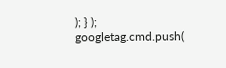); } );
googletag.cmd.push(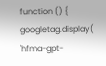function () { googletag.display( 'hfma-gpt-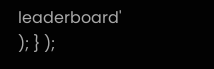leaderboard' ); } );